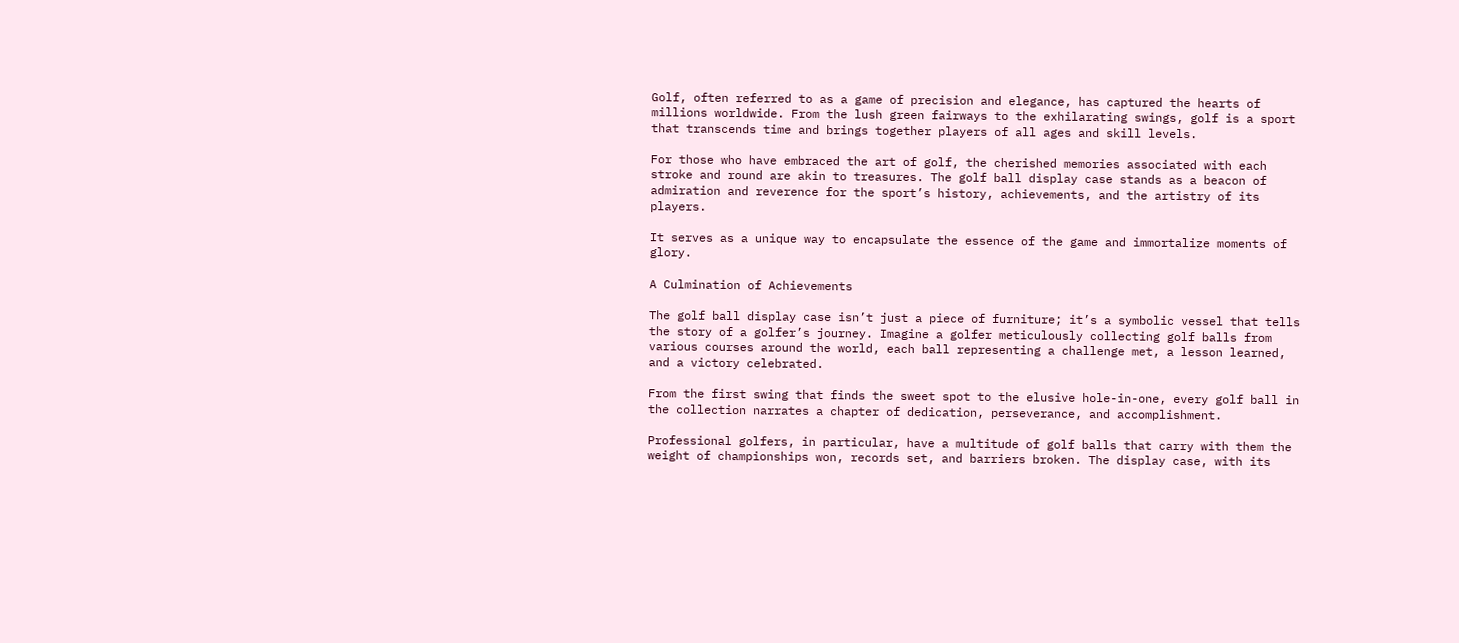Golf, often referred to as a game of precision and elegance, has captured the hearts of millions worldwide. From the lush green fairways to the exhilarating swings, golf is a sport that transcends time and brings together players of all ages and skill levels.

For those who have embraced the art of golf, the cherished memories associated with each stroke and round are akin to treasures. The golf ball display case stands as a beacon of admiration and reverence for the sport’s history, achievements, and the artistry of its players.

It serves as a unique way to encapsulate the essence of the game and immortalize moments of glory.

A Culmination of Achievements

The golf ball display case isn’t just a piece of furniture; it’s a symbolic vessel that tells the story of a golfer’s journey. Imagine a golfer meticulously collecting golf balls from various courses around the world, each ball representing a challenge met, a lesson learned, and a victory celebrated.

From the first swing that finds the sweet spot to the elusive hole-in-one, every golf ball in the collection narrates a chapter of dedication, perseverance, and accomplishment.

Professional golfers, in particular, have a multitude of golf balls that carry with them the weight of championships won, records set, and barriers broken. The display case, with its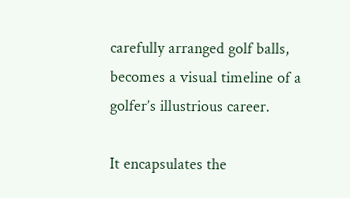carefully arranged golf balls, becomes a visual timeline of a golfer’s illustrious career.

It encapsulates the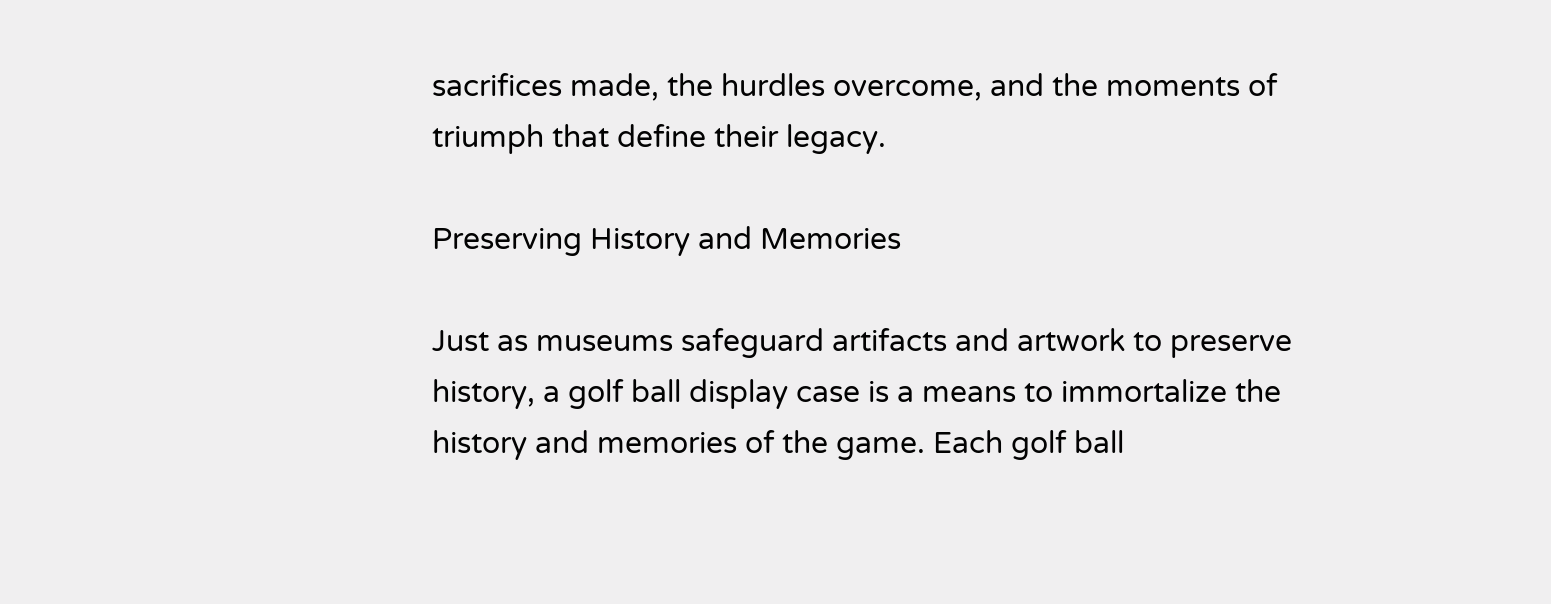sacrifices made, the hurdles overcome, and the moments of triumph that define their legacy.

Preserving History and Memories

Just as museums safeguard artifacts and artwork to preserve history, a golf ball display case is a means to immortalize the history and memories of the game. Each golf ball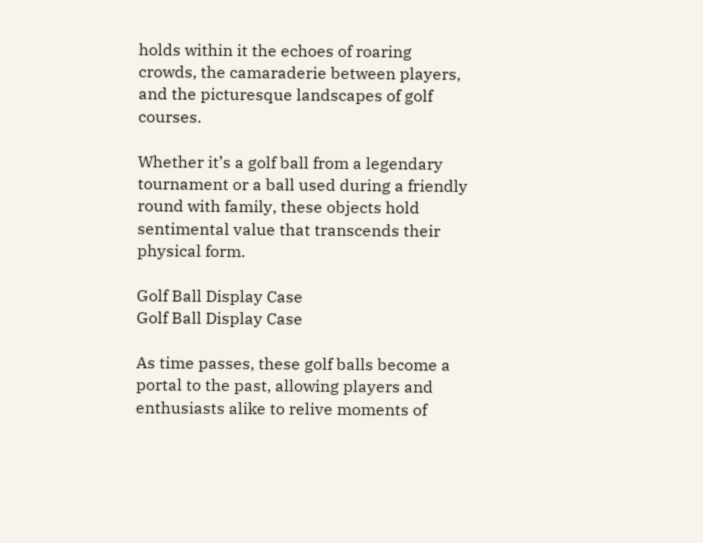holds within it the echoes of roaring crowds, the camaraderie between players, and the picturesque landscapes of golf courses.

Whether it’s a golf ball from a legendary tournament or a ball used during a friendly round with family, these objects hold sentimental value that transcends their physical form.

Golf Ball Display Case
Golf Ball Display Case

As time passes, these golf balls become a portal to the past, allowing players and enthusiasts alike to relive moments of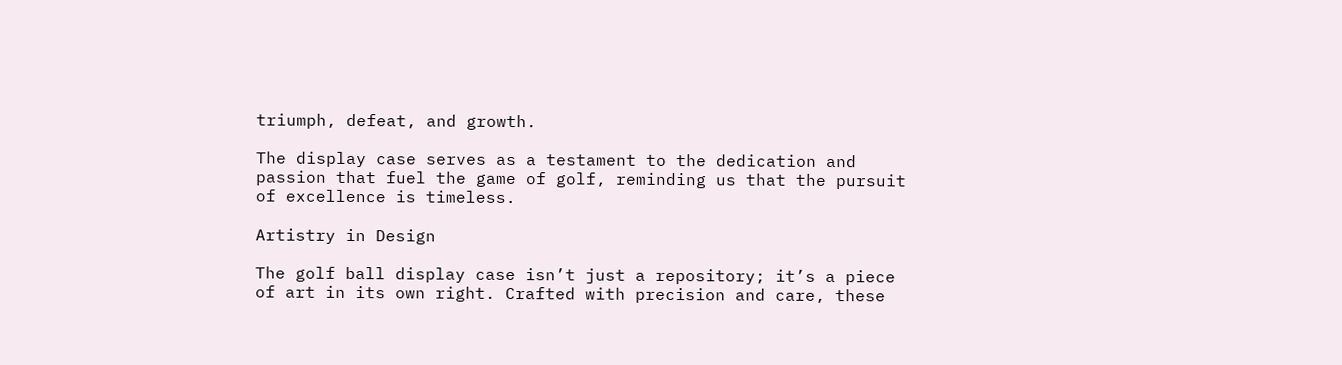triumph, defeat, and growth.

The display case serves as a testament to the dedication and passion that fuel the game of golf, reminding us that the pursuit of excellence is timeless.

Artistry in Design

The golf ball display case isn’t just a repository; it’s a piece of art in its own right. Crafted with precision and care, these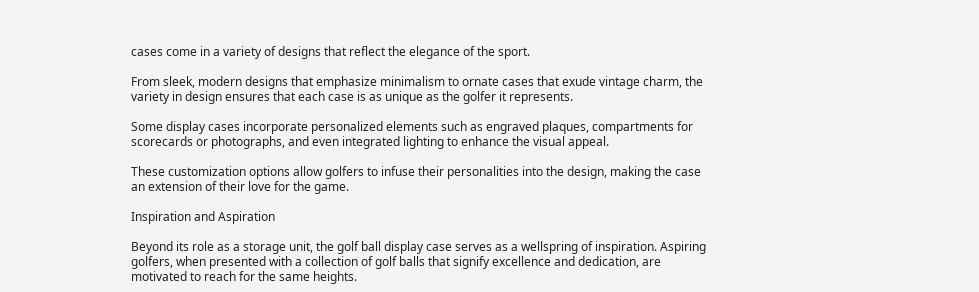cases come in a variety of designs that reflect the elegance of the sport.

From sleek, modern designs that emphasize minimalism to ornate cases that exude vintage charm, the variety in design ensures that each case is as unique as the golfer it represents.

Some display cases incorporate personalized elements such as engraved plaques, compartments for scorecards or photographs, and even integrated lighting to enhance the visual appeal.

These customization options allow golfers to infuse their personalities into the design, making the case an extension of their love for the game.

Inspiration and Aspiration

Beyond its role as a storage unit, the golf ball display case serves as a wellspring of inspiration. Aspiring golfers, when presented with a collection of golf balls that signify excellence and dedication, are motivated to reach for the same heights.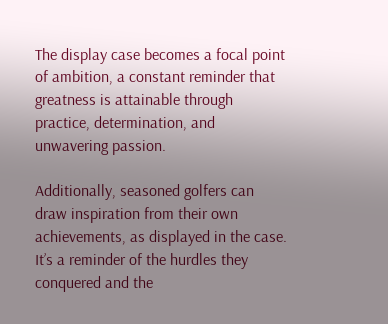The display case becomes a focal point of ambition, a constant reminder that greatness is attainable through practice, determination, and unwavering passion.

Additionally, seasoned golfers can draw inspiration from their own achievements, as displayed in the case. It’s a reminder of the hurdles they conquered and the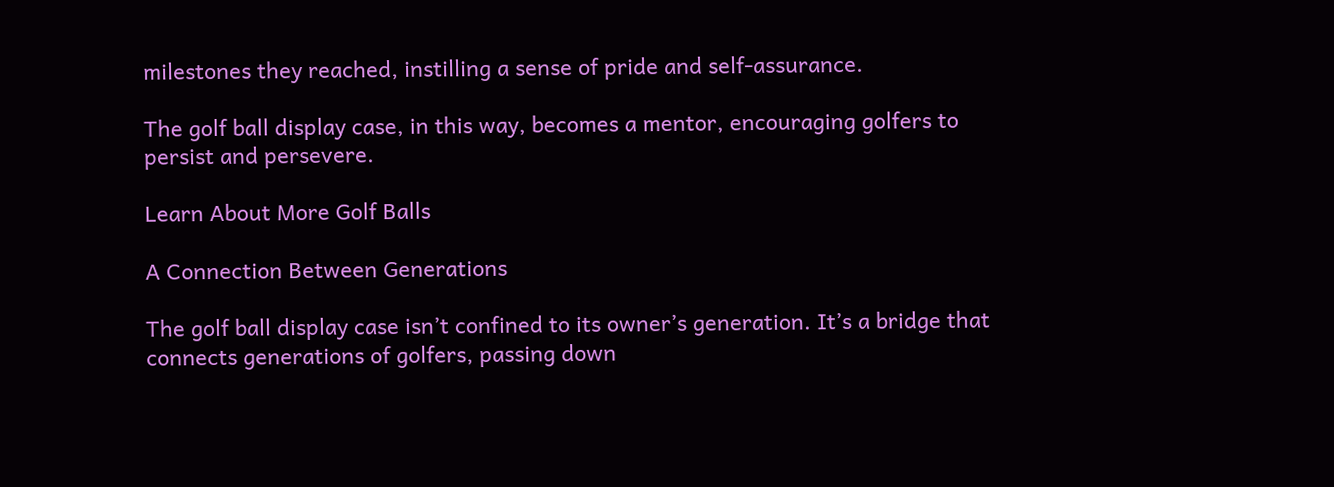milestones they reached, instilling a sense of pride and self-assurance.

The golf ball display case, in this way, becomes a mentor, encouraging golfers to persist and persevere.

Learn About More Golf Balls

A Connection Between Generations

The golf ball display case isn’t confined to its owner’s generation. It’s a bridge that connects generations of golfers, passing down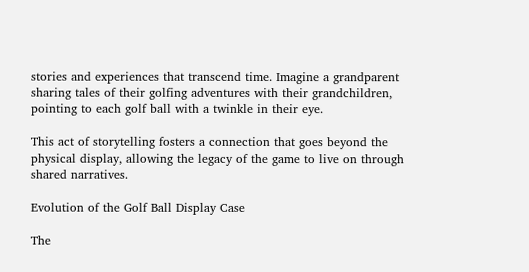stories and experiences that transcend time. Imagine a grandparent sharing tales of their golfing adventures with their grandchildren, pointing to each golf ball with a twinkle in their eye.

This act of storytelling fosters a connection that goes beyond the physical display, allowing the legacy of the game to live on through shared narratives.

Evolution of the Golf Ball Display Case

The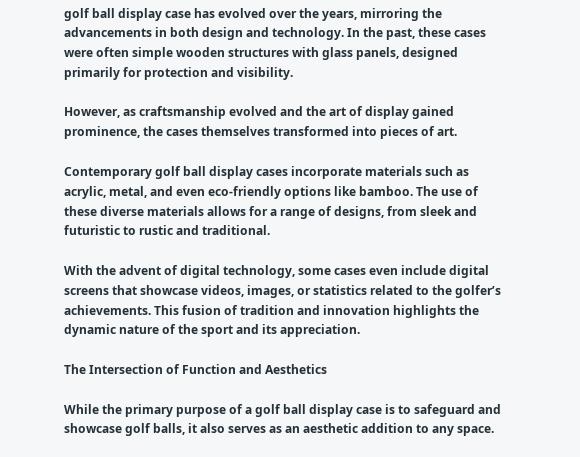golf ball display case has evolved over the years, mirroring the advancements in both design and technology. In the past, these cases were often simple wooden structures with glass panels, designed primarily for protection and visibility.

However, as craftsmanship evolved and the art of display gained prominence, the cases themselves transformed into pieces of art.

Contemporary golf ball display cases incorporate materials such as acrylic, metal, and even eco-friendly options like bamboo. The use of these diverse materials allows for a range of designs, from sleek and futuristic to rustic and traditional.

With the advent of digital technology, some cases even include digital screens that showcase videos, images, or statistics related to the golfer’s achievements. This fusion of tradition and innovation highlights the dynamic nature of the sport and its appreciation.

The Intersection of Function and Aesthetics

While the primary purpose of a golf ball display case is to safeguard and showcase golf balls, it also serves as an aesthetic addition to any space.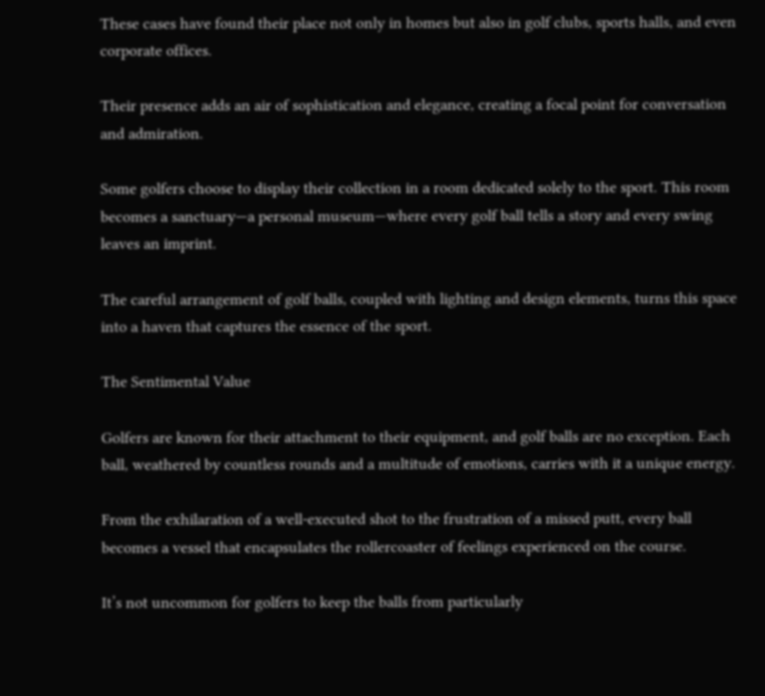These cases have found their place not only in homes but also in golf clubs, sports halls, and even corporate offices.

Their presence adds an air of sophistication and elegance, creating a focal point for conversation and admiration.

Some golfers choose to display their collection in a room dedicated solely to the sport. This room becomes a sanctuary—a personal museum—where every golf ball tells a story and every swing leaves an imprint.

The careful arrangement of golf balls, coupled with lighting and design elements, turns this space into a haven that captures the essence of the sport.

The Sentimental Value

Golfers are known for their attachment to their equipment, and golf balls are no exception. Each ball, weathered by countless rounds and a multitude of emotions, carries with it a unique energy.

From the exhilaration of a well-executed shot to the frustration of a missed putt, every ball becomes a vessel that encapsulates the rollercoaster of feelings experienced on the course.

It’s not uncommon for golfers to keep the balls from particularly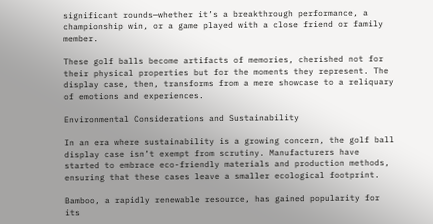significant rounds—whether it’s a breakthrough performance, a championship win, or a game played with a close friend or family member.

These golf balls become artifacts of memories, cherished not for their physical properties but for the moments they represent. The display case, then, transforms from a mere showcase to a reliquary of emotions and experiences.

Environmental Considerations and Sustainability

In an era where sustainability is a growing concern, the golf ball display case isn’t exempt from scrutiny. Manufacturers have started to embrace eco-friendly materials and production methods, ensuring that these cases leave a smaller ecological footprint.

Bamboo, a rapidly renewable resource, has gained popularity for its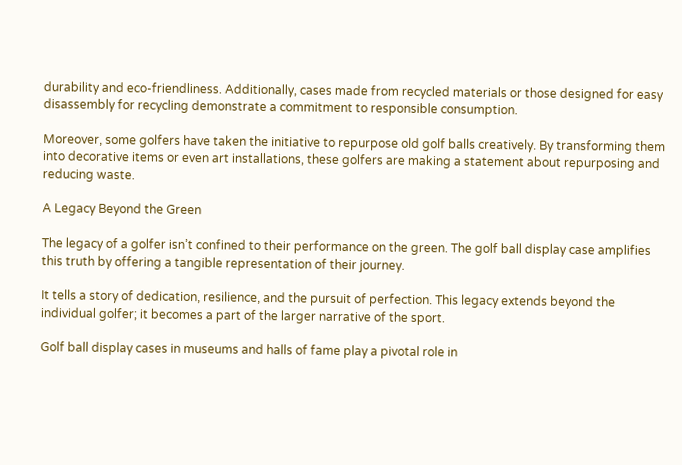durability and eco-friendliness. Additionally, cases made from recycled materials or those designed for easy disassembly for recycling demonstrate a commitment to responsible consumption.

Moreover, some golfers have taken the initiative to repurpose old golf balls creatively. By transforming them into decorative items or even art installations, these golfers are making a statement about repurposing and reducing waste.

A Legacy Beyond the Green

The legacy of a golfer isn’t confined to their performance on the green. The golf ball display case amplifies this truth by offering a tangible representation of their journey.

It tells a story of dedication, resilience, and the pursuit of perfection. This legacy extends beyond the individual golfer; it becomes a part of the larger narrative of the sport.

Golf ball display cases in museums and halls of fame play a pivotal role in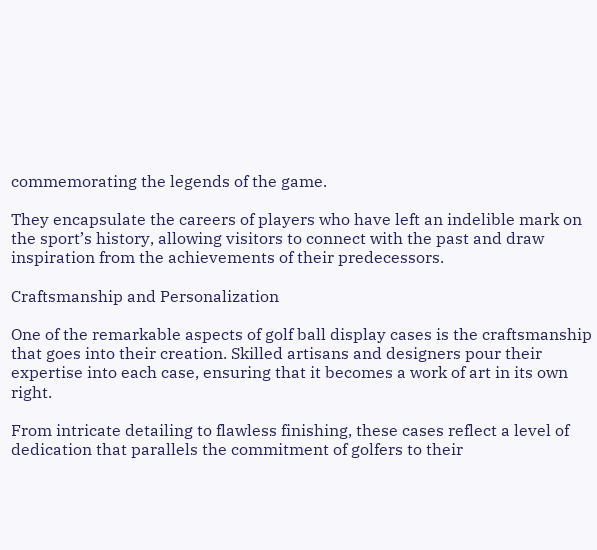commemorating the legends of the game.

They encapsulate the careers of players who have left an indelible mark on the sport’s history, allowing visitors to connect with the past and draw inspiration from the achievements of their predecessors.

Craftsmanship and Personalization

One of the remarkable aspects of golf ball display cases is the craftsmanship that goes into their creation. Skilled artisans and designers pour their expertise into each case, ensuring that it becomes a work of art in its own right.

From intricate detailing to flawless finishing, these cases reflect a level of dedication that parallels the commitment of golfers to their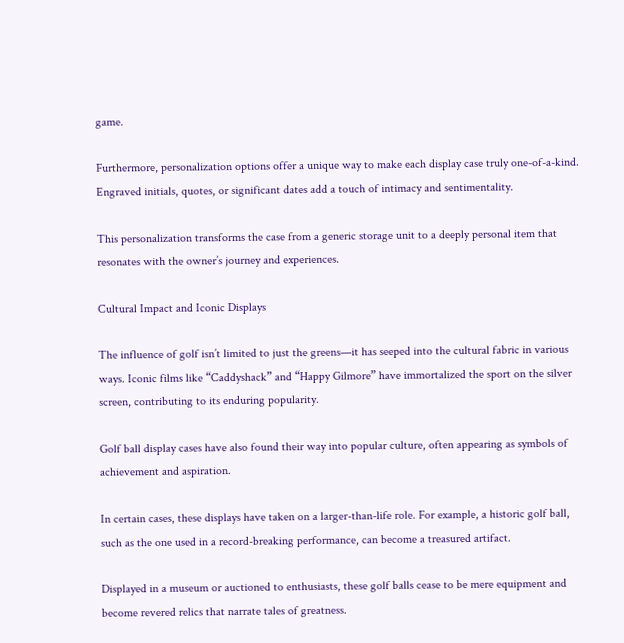game.

Furthermore, personalization options offer a unique way to make each display case truly one-of-a-kind. Engraved initials, quotes, or significant dates add a touch of intimacy and sentimentality.

This personalization transforms the case from a generic storage unit to a deeply personal item that resonates with the owner’s journey and experiences.

Cultural Impact and Iconic Displays

The influence of golf isn’t limited to just the greens—it has seeped into the cultural fabric in various ways. Iconic films like “Caddyshack” and “Happy Gilmore” have immortalized the sport on the silver screen, contributing to its enduring popularity.

Golf ball display cases have also found their way into popular culture, often appearing as symbols of achievement and aspiration.

In certain cases, these displays have taken on a larger-than-life role. For example, a historic golf ball, such as the one used in a record-breaking performance, can become a treasured artifact.

Displayed in a museum or auctioned to enthusiasts, these golf balls cease to be mere equipment and become revered relics that narrate tales of greatness.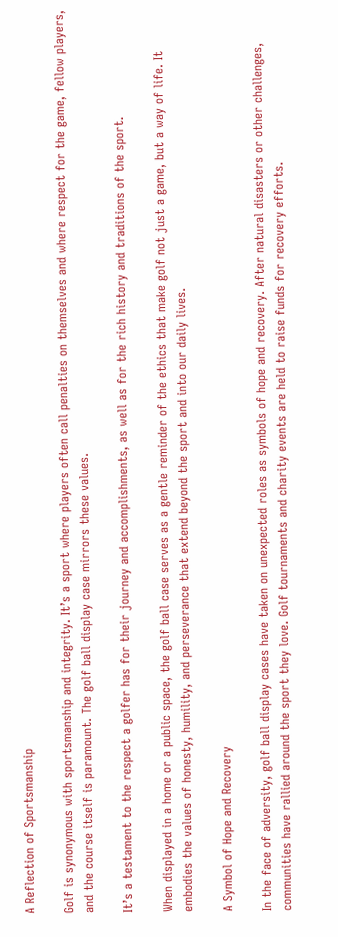A Reflection of Sportsmanship

Golf is synonymous with sportsmanship and integrity. It’s a sport where players often call penalties on themselves and where respect for the game, fellow players, and the course itself is paramount. The golf ball display case mirrors these values.

It’s a testament to the respect a golfer has for their journey and accomplishments, as well as for the rich history and traditions of the sport.

When displayed in a home or a public space, the golf ball case serves as a gentle reminder of the ethics that make golf not just a game, but a way of life. It embodies the values of honesty, humility, and perseverance that extend beyond the sport and into our daily lives.

A Symbol of Hope and Recovery

In the face of adversity, golf ball display cases have taken on unexpected roles as symbols of hope and recovery. After natural disasters or other challenges, communities have rallied around the sport they love. Golf tournaments and charity events are held to raise funds for recovery efforts.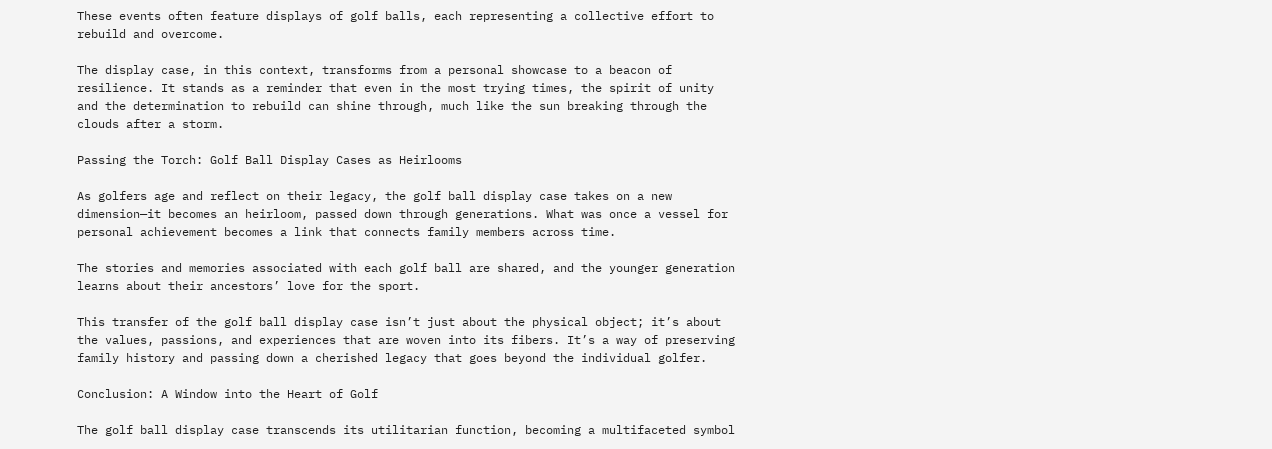These events often feature displays of golf balls, each representing a collective effort to rebuild and overcome.

The display case, in this context, transforms from a personal showcase to a beacon of resilience. It stands as a reminder that even in the most trying times, the spirit of unity and the determination to rebuild can shine through, much like the sun breaking through the clouds after a storm.

Passing the Torch: Golf Ball Display Cases as Heirlooms

As golfers age and reflect on their legacy, the golf ball display case takes on a new dimension—it becomes an heirloom, passed down through generations. What was once a vessel for personal achievement becomes a link that connects family members across time.

The stories and memories associated with each golf ball are shared, and the younger generation learns about their ancestors’ love for the sport.

This transfer of the golf ball display case isn’t just about the physical object; it’s about the values, passions, and experiences that are woven into its fibers. It’s a way of preserving family history and passing down a cherished legacy that goes beyond the individual golfer.

Conclusion: A Window into the Heart of Golf

The golf ball display case transcends its utilitarian function, becoming a multifaceted symbol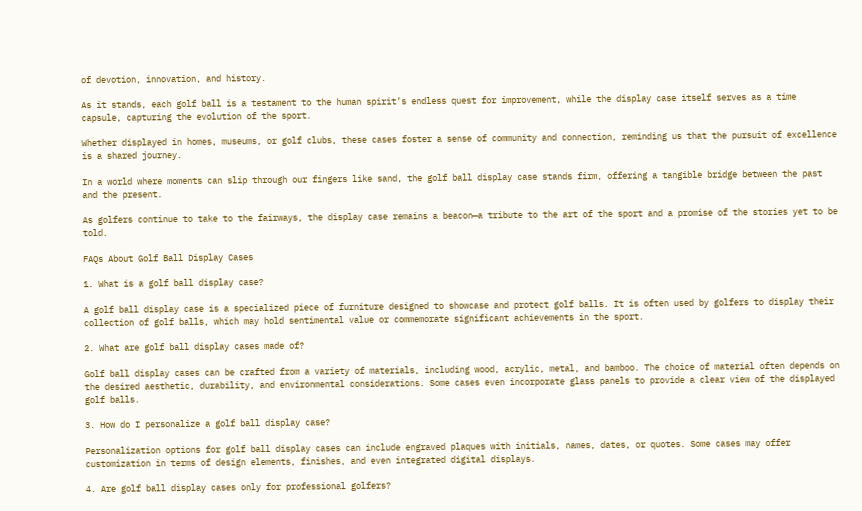of devotion, innovation, and history.

As it stands, each golf ball is a testament to the human spirit’s endless quest for improvement, while the display case itself serves as a time capsule, capturing the evolution of the sport.

Whether displayed in homes, museums, or golf clubs, these cases foster a sense of community and connection, reminding us that the pursuit of excellence is a shared journey.

In a world where moments can slip through our fingers like sand, the golf ball display case stands firm, offering a tangible bridge between the past and the present.

As golfers continue to take to the fairways, the display case remains a beacon—a tribute to the art of the sport and a promise of the stories yet to be told.

FAQs About Golf Ball Display Cases

1. What is a golf ball display case?

A golf ball display case is a specialized piece of furniture designed to showcase and protect golf balls. It is often used by golfers to display their collection of golf balls, which may hold sentimental value or commemorate significant achievements in the sport.

2. What are golf ball display cases made of?

Golf ball display cases can be crafted from a variety of materials, including wood, acrylic, metal, and bamboo. The choice of material often depends on the desired aesthetic, durability, and environmental considerations. Some cases even incorporate glass panels to provide a clear view of the displayed golf balls.

3. How do I personalize a golf ball display case?

Personalization options for golf ball display cases can include engraved plaques with initials, names, dates, or quotes. Some cases may offer customization in terms of design elements, finishes, and even integrated digital displays.

4. Are golf ball display cases only for professional golfers?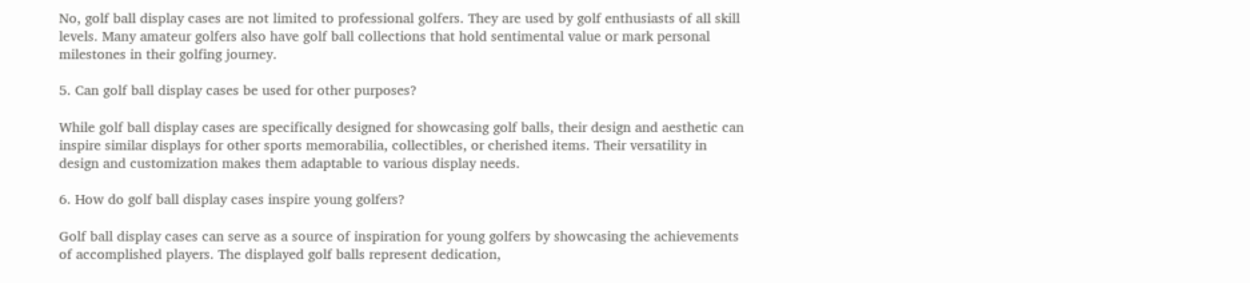No, golf ball display cases are not limited to professional golfers. They are used by golf enthusiasts of all skill levels. Many amateur golfers also have golf ball collections that hold sentimental value or mark personal milestones in their golfing journey.

5. Can golf ball display cases be used for other purposes?

While golf ball display cases are specifically designed for showcasing golf balls, their design and aesthetic can inspire similar displays for other sports memorabilia, collectibles, or cherished items. Their versatility in design and customization makes them adaptable to various display needs.

6. How do golf ball display cases inspire young golfers?

Golf ball display cases can serve as a source of inspiration for young golfers by showcasing the achievements of accomplished players. The displayed golf balls represent dedication,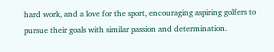hard work, and a love for the sport, encouraging aspiring golfers to pursue their goals with similar passion and determination.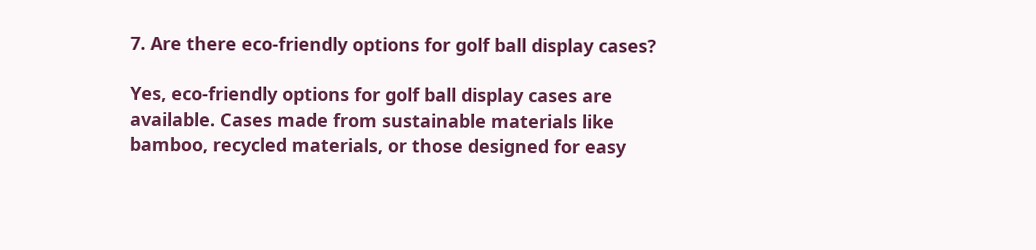7. Are there eco-friendly options for golf ball display cases?

Yes, eco-friendly options for golf ball display cases are available. Cases made from sustainable materials like bamboo, recycled materials, or those designed for easy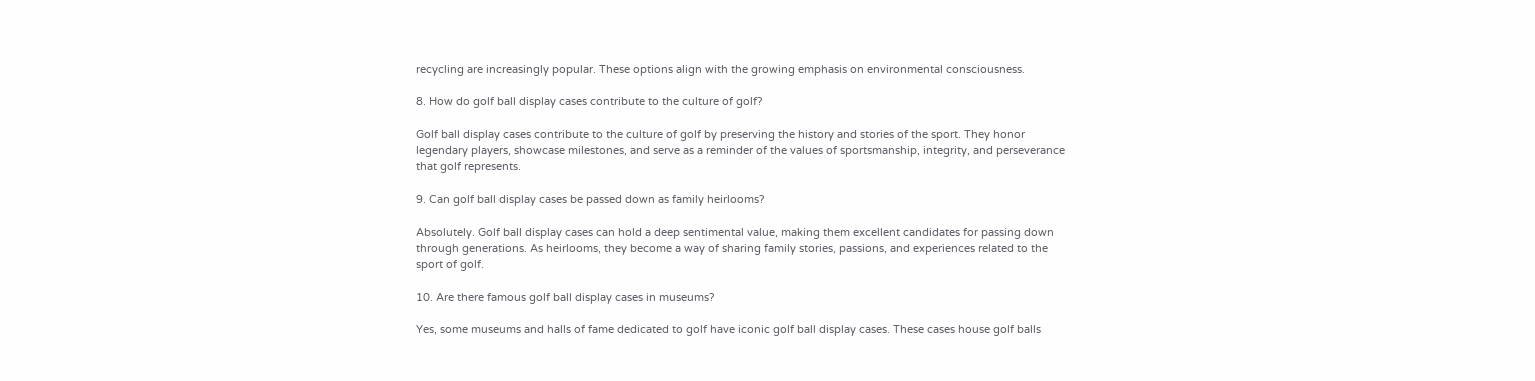recycling are increasingly popular. These options align with the growing emphasis on environmental consciousness.

8. How do golf ball display cases contribute to the culture of golf?

Golf ball display cases contribute to the culture of golf by preserving the history and stories of the sport. They honor legendary players, showcase milestones, and serve as a reminder of the values of sportsmanship, integrity, and perseverance that golf represents.

9. Can golf ball display cases be passed down as family heirlooms?

Absolutely. Golf ball display cases can hold a deep sentimental value, making them excellent candidates for passing down through generations. As heirlooms, they become a way of sharing family stories, passions, and experiences related to the sport of golf.

10. Are there famous golf ball display cases in museums?

Yes, some museums and halls of fame dedicated to golf have iconic golf ball display cases. These cases house golf balls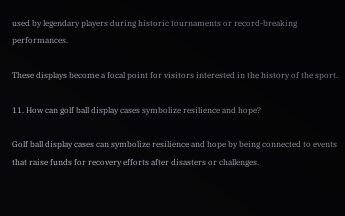used by legendary players during historic tournaments or record-breaking performances.

These displays become a focal point for visitors interested in the history of the sport.

11. How can golf ball display cases symbolize resilience and hope?

Golf ball display cases can symbolize resilience and hope by being connected to events that raise funds for recovery efforts after disasters or challenges.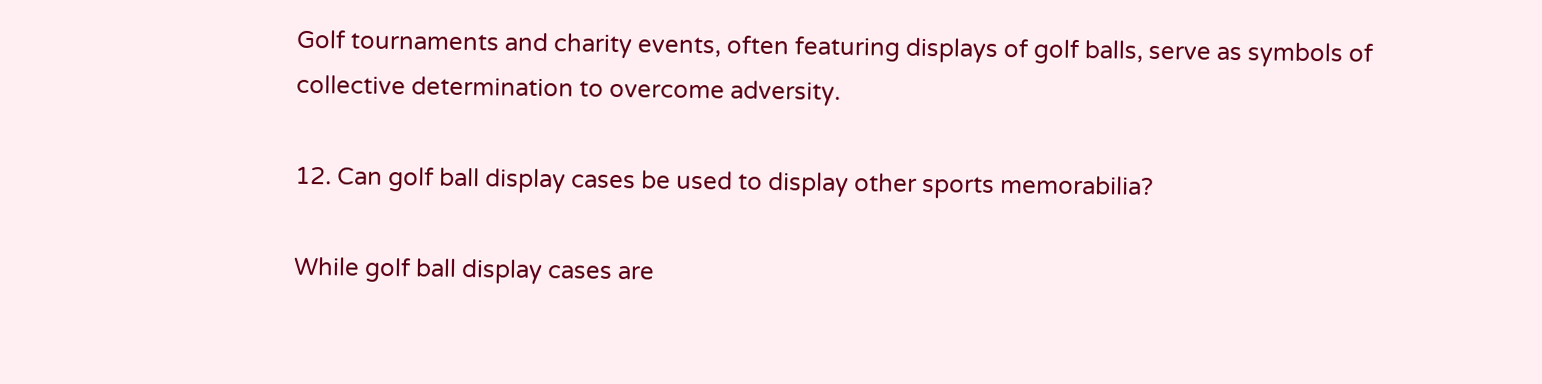Golf tournaments and charity events, often featuring displays of golf balls, serve as symbols of collective determination to overcome adversity.

12. Can golf ball display cases be used to display other sports memorabilia?

While golf ball display cases are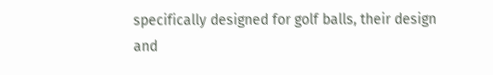specifically designed for golf balls, their design and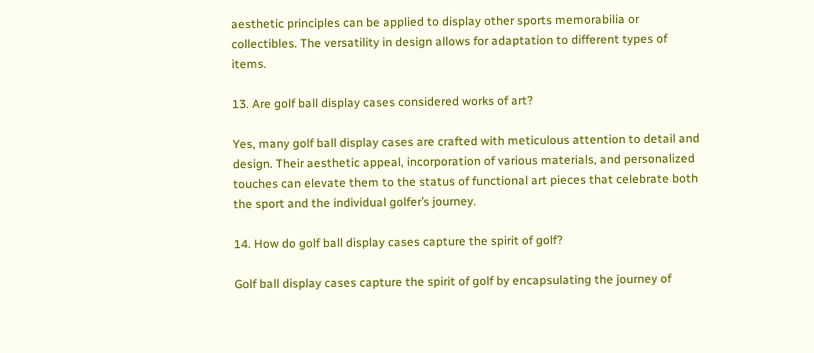aesthetic principles can be applied to display other sports memorabilia or collectibles. The versatility in design allows for adaptation to different types of items.

13. Are golf ball display cases considered works of art?

Yes, many golf ball display cases are crafted with meticulous attention to detail and design. Their aesthetic appeal, incorporation of various materials, and personalized touches can elevate them to the status of functional art pieces that celebrate both the sport and the individual golfer’s journey.

14. How do golf ball display cases capture the spirit of golf?

Golf ball display cases capture the spirit of golf by encapsulating the journey of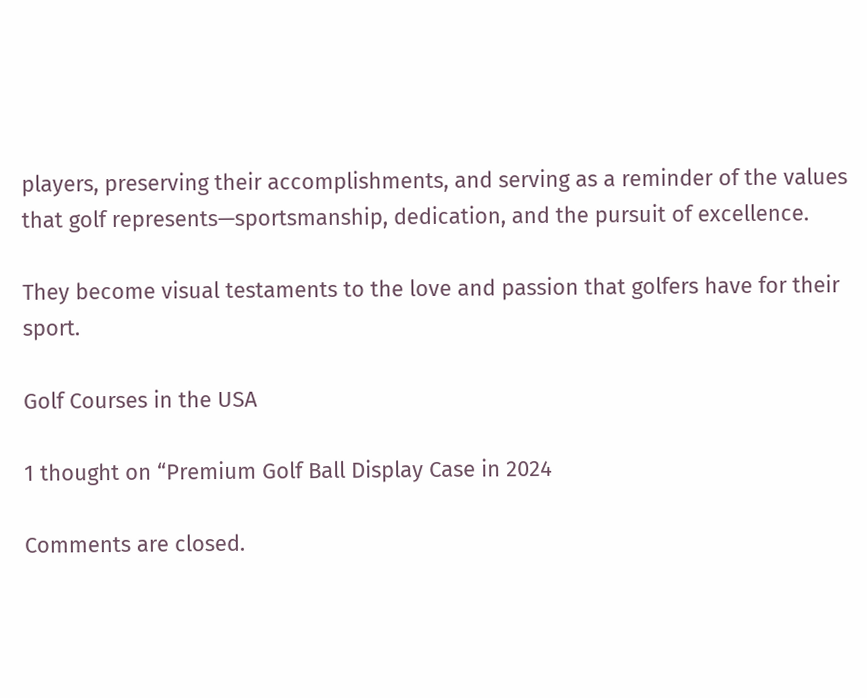players, preserving their accomplishments, and serving as a reminder of the values that golf represents—sportsmanship, dedication, and the pursuit of excellence.

They become visual testaments to the love and passion that golfers have for their sport.

Golf Courses in the USA

1 thought on “Premium Golf Ball Display Case in 2024

Comments are closed.